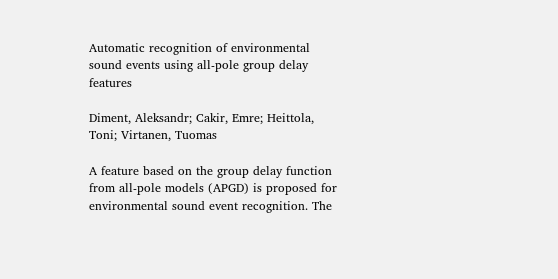Automatic recognition of environmental sound events using all-pole group delay features

Diment, Aleksandr; Cakir, Emre; Heittola, Toni; Virtanen, Tuomas

A feature based on the group delay function from all-pole models (APGD) is proposed for environmental sound event recognition. The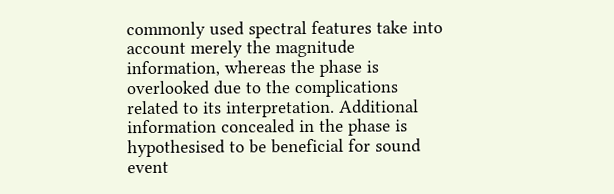commonly used spectral features take into account merely the magnitude information, whereas the phase is overlooked due to the complications related to its interpretation. Additional information concealed in the phase is hypothesised to be beneficial for sound event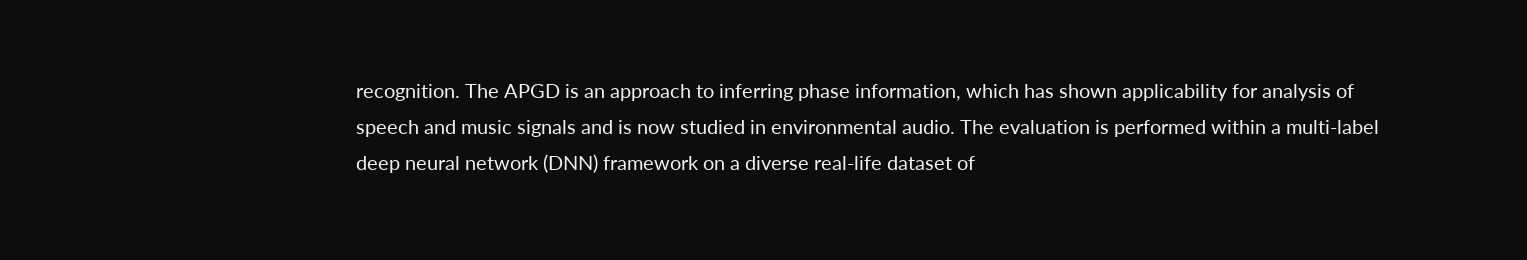recognition. The APGD is an approach to inferring phase information, which has shown applicability for analysis of speech and music signals and is now studied in environmental audio. The evaluation is performed within a multi-label deep neural network (DNN) framework on a diverse real-life dataset of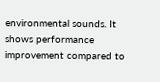environmental sounds. It shows performance improvement compared to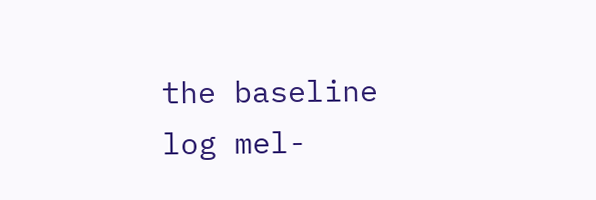the baseline log mel-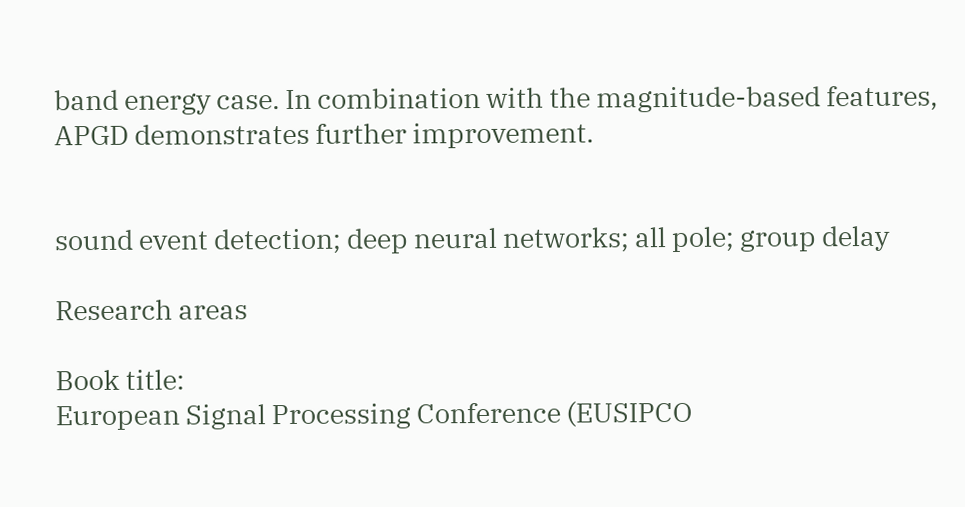band energy case. In combination with the magnitude-based features, APGD demonstrates further improvement.


sound event detection; deep neural networks; all pole; group delay

Research areas

Book title:
European Signal Processing Conference (EUSIPCO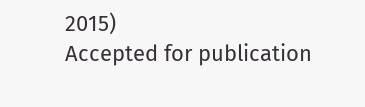2015)
Accepted for publication